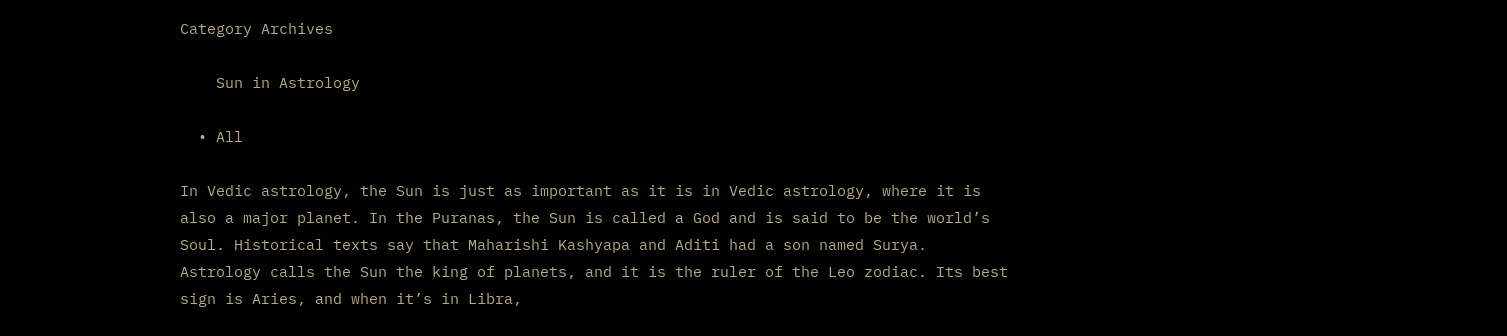Category Archives

    Sun in Astrology

  • All

In Vedic astrology, the Sun is just as important as it is in Vedic astrology, where it is also a major planet. In the Puranas, the Sun is called a God and is said to be the world’s Soul. Historical texts say that Maharishi Kashyapa and Aditi had a son named Surya. Astrology calls the Sun the king of planets, and it is the ruler of the Leo zodiac. Its best sign is Aries, and when it’s in Libra,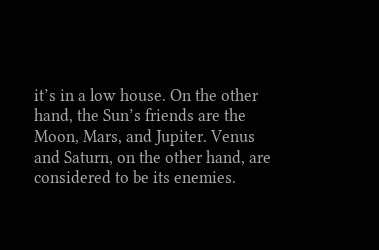it’s in a low house. On the other hand, the Sun’s friends are the Moon, Mars, and Jupiter. Venus and Saturn, on the other hand, are considered to be its enemies.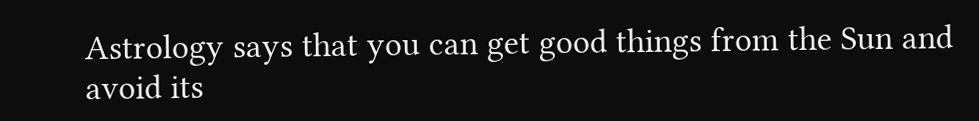Astrology says that you can get good things from the Sun and avoid its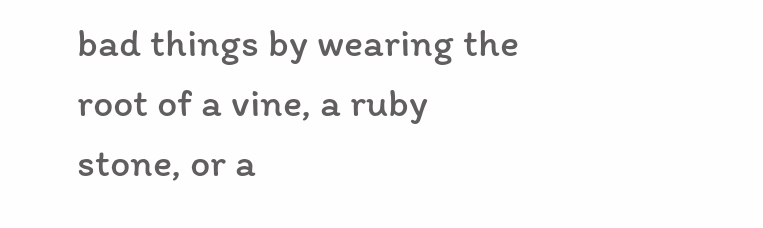bad things by wearing the root of a vine, a ruby stone, or a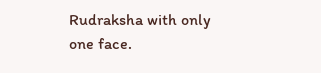Rudraksha with only one face.